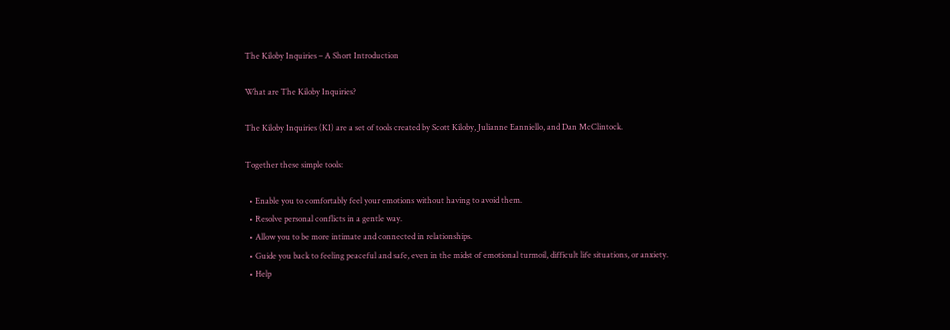The Kiloby Inquiries – A Short Introduction

What are The Kiloby Inquiries?

The Kiloby Inquiries (KI) are a set of tools created by Scott Kiloby, Julianne Eanniello, and Dan McClintock.

Together these simple tools:

  • Enable you to comfortably feel your emotions without having to avoid them.
  • Resolve personal conflicts in a gentle way.
  • Allow you to be more intimate and connected in relationships.
  • Guide you back to feeling peaceful and safe, even in the midst of emotional turmoil, difficult life situations, or anxiety.
  • Help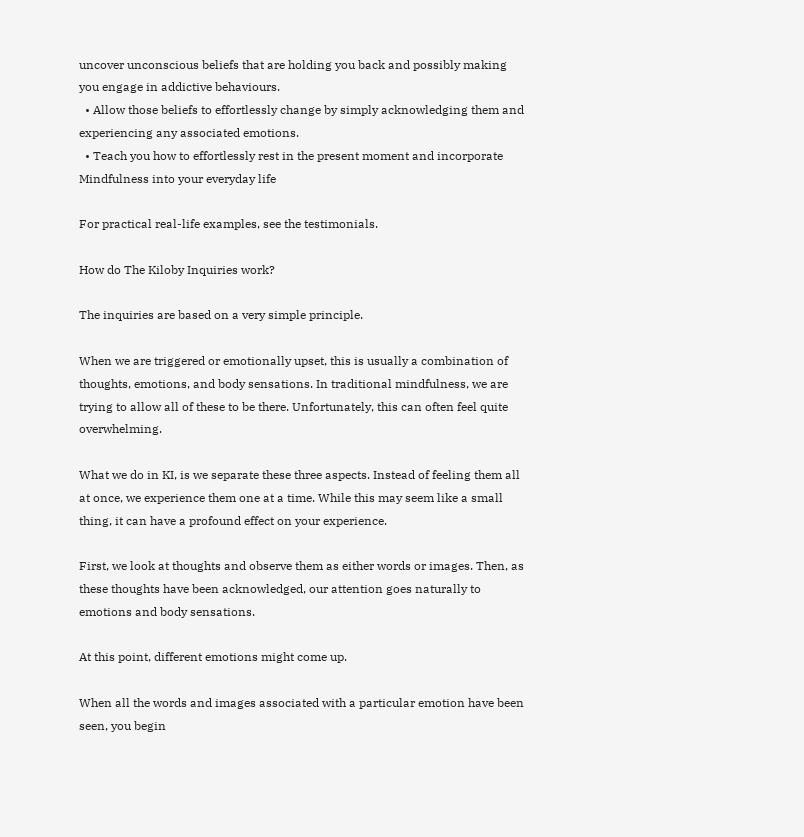uncover unconscious beliefs that are holding you back and possibly making you engage in addictive behaviours.
  • Allow those beliefs to effortlessly change by simply acknowledging them and experiencing any associated emotions.
  • Teach you how to effortlessly rest in the present moment and incorporate Mindfulness into your everyday life

For practical real-life examples, see the testimonials.

How do The Kiloby Inquiries work?

The inquiries are based on a very simple principle.

When we are triggered or emotionally upset, this is usually a combination of thoughts, emotions, and body sensations. In traditional mindfulness, we are trying to allow all of these to be there. Unfortunately, this can often feel quite overwhelming.

What we do in KI, is we separate these three aspects. Instead of feeling them all at once, we experience them one at a time. While this may seem like a small thing, it can have a profound effect on your experience.

First, we look at thoughts and observe them as either words or images. Then, as these thoughts have been acknowledged, our attention goes naturally to emotions and body sensations.

At this point, different emotions might come up.

When all the words and images associated with a particular emotion have been seen, you begin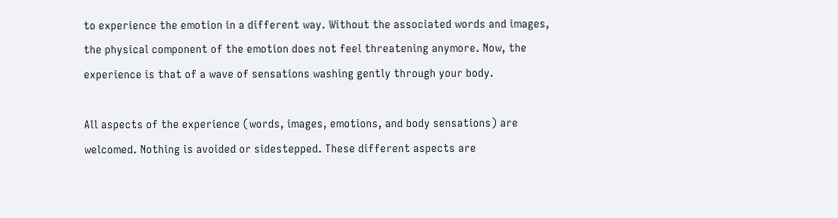to experience the emotion in a different way. Without the associated words and images, the physical component of the emotion does not feel threatening anymore. Now, the experience is that of a wave of sensations washing gently through your body.

All aspects of the experience (words, images, emotions, and body sensations) are welcomed. Nothing is avoided or sidestepped. These different aspects are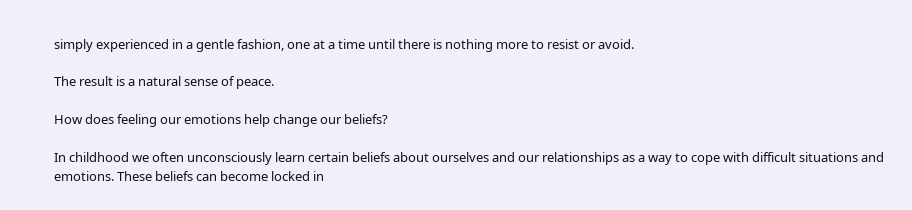simply experienced in a gentle fashion, one at a time until there is nothing more to resist or avoid.

The result is a natural sense of peace.

How does feeling our emotions help change our beliefs?

In childhood we often unconsciously learn certain beliefs about ourselves and our relationships as a way to cope with difficult situations and emotions. These beliefs can become locked in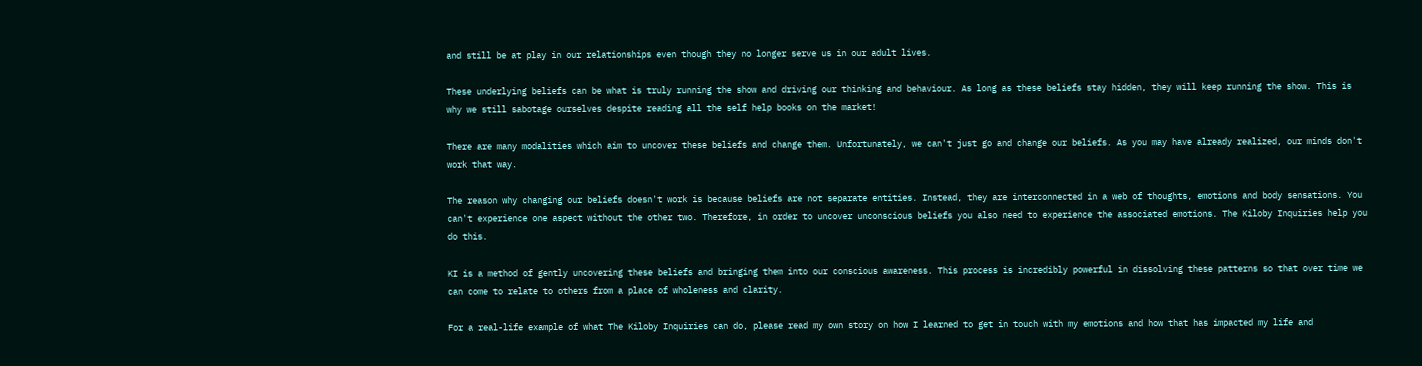and still be at play in our relationships even though they no longer serve us in our adult lives.

These underlying beliefs can be what is truly running the show and driving our thinking and behaviour. As long as these beliefs stay hidden, they will keep running the show. This is why we still sabotage ourselves despite reading all the self help books on the market!

There are many modalities which aim to uncover these beliefs and change them. Unfortunately, we can't just go and change our beliefs. As you may have already realized, our minds don't work that way.

The reason why changing our beliefs doesn't work is because beliefs are not separate entities. Instead, they are interconnected in a web of thoughts, emotions and body sensations. You can't experience one aspect without the other two. Therefore, in order to uncover unconscious beliefs you also need to experience the associated emotions. The Kiloby Inquiries help you do this.

KI is a method of gently uncovering these beliefs and bringing them into our conscious awareness. This process is incredibly powerful in dissolving these patterns so that over time we can come to relate to others from a place of wholeness and clarity.

For a real-life example of what The Kiloby Inquiries can do, please read my own story on how I learned to get in touch with my emotions and how that has impacted my life and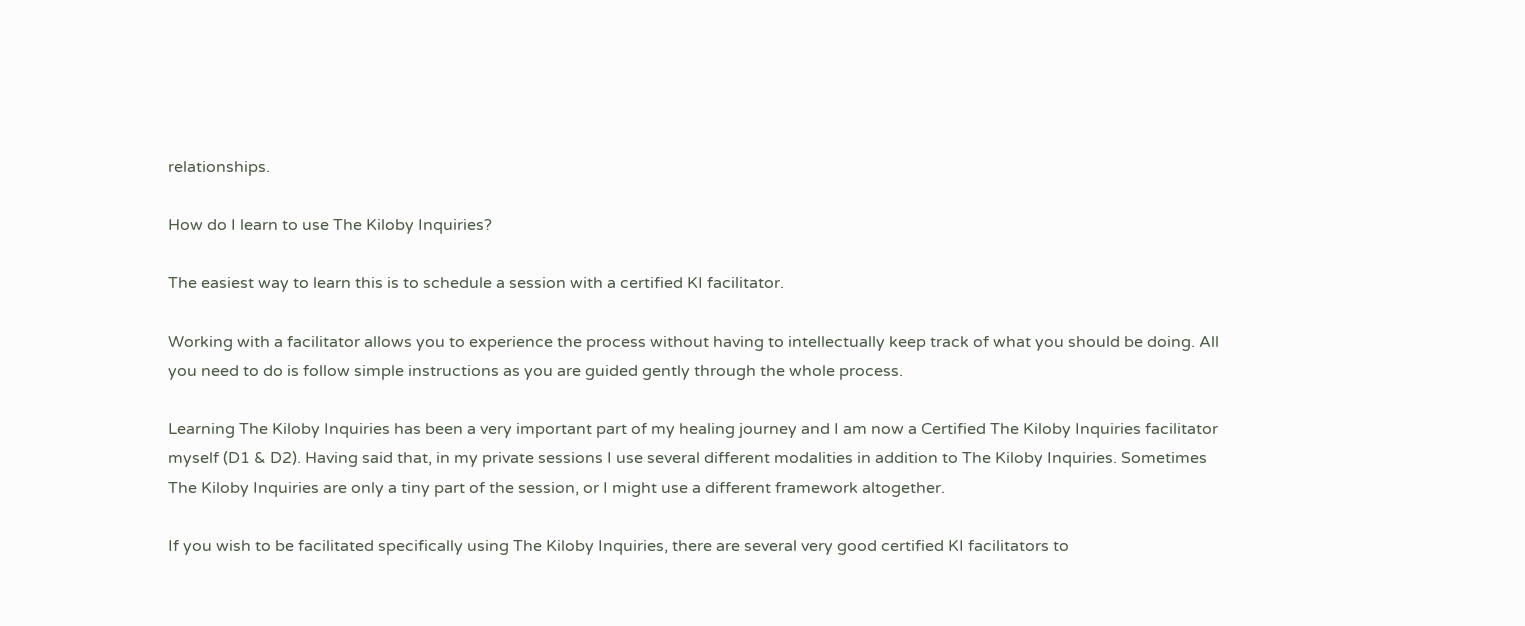relationships.

How do I learn to use The Kiloby Inquiries?

The easiest way to learn this is to schedule a session with a certified KI facilitator.

Working with a facilitator allows you to experience the process without having to intellectually keep track of what you should be doing. All you need to do is follow simple instructions as you are guided gently through the whole process.

Learning The Kiloby Inquiries has been a very important part of my healing journey and I am now a Certified The Kiloby Inquiries facilitator myself (D1 & D2). Having said that, in my private sessions I use several different modalities in addition to The Kiloby Inquiries. Sometimes The Kiloby Inquiries are only a tiny part of the session, or I might use a different framework altogether.

If you wish to be facilitated specifically using The Kiloby Inquiries, there are several very good certified KI facilitators to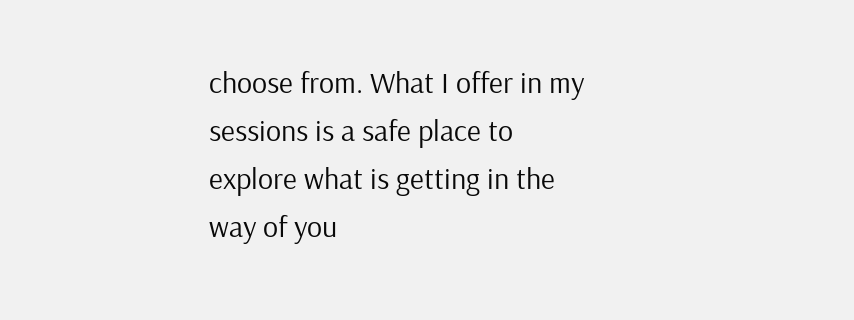choose from. What I offer in my sessions is a safe place to explore what is getting in the way of you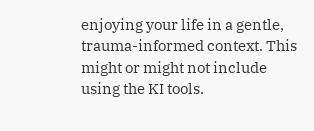enjoying your life in a gentle, trauma-informed context. This might or might not include using the KI tools.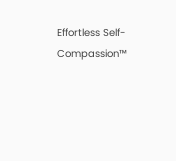Effortless Self-Compassion™